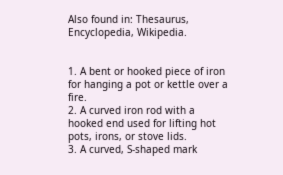Also found in: Thesaurus, Encyclopedia, Wikipedia.


1. A bent or hooked piece of iron for hanging a pot or kettle over a fire.
2. A curved iron rod with a hooked end used for lifting hot pots, irons, or stove lids.
3. A curved, S-shaped mark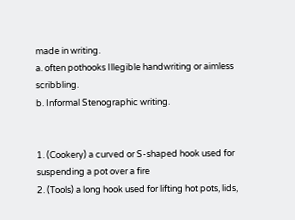made in writing.
a. often pothooks Illegible handwriting or aimless scribbling.
b. Informal Stenographic writing.


1. (Cookery) a curved or S-shaped hook used for suspending a pot over a fire
2. (Tools) a long hook used for lifting hot pots, lids,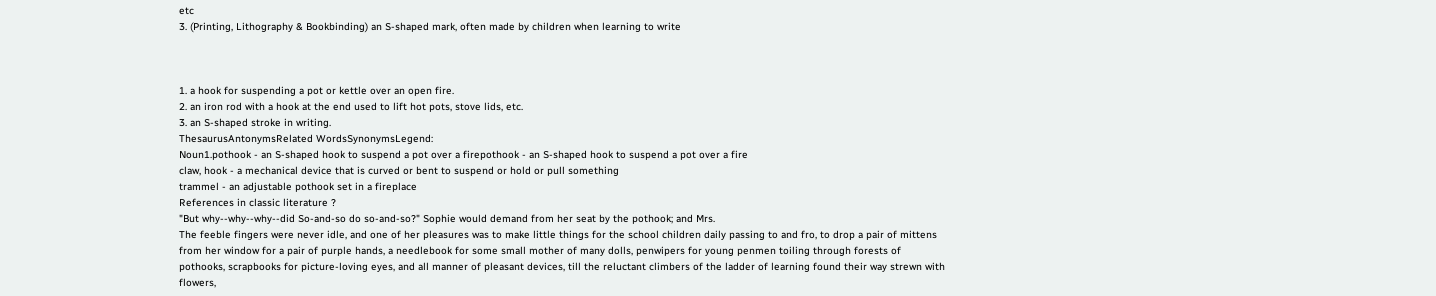etc
3. (Printing, Lithography & Bookbinding) an S-shaped mark, often made by children when learning to write



1. a hook for suspending a pot or kettle over an open fire.
2. an iron rod with a hook at the end used to lift hot pots, stove lids, etc.
3. an S-shaped stroke in writing.
ThesaurusAntonymsRelated WordsSynonymsLegend:
Noun1.pothook - an S-shaped hook to suspend a pot over a firepothook - an S-shaped hook to suspend a pot over a fire
claw, hook - a mechanical device that is curved or bent to suspend or hold or pull something
trammel - an adjustable pothook set in a fireplace
References in classic literature ?
"But why--why--why--did So-and-so do so-and-so?" Sophie would demand from her seat by the pothook; and Mrs.
The feeble fingers were never idle, and one of her pleasures was to make little things for the school children daily passing to and fro, to drop a pair of mittens from her window for a pair of purple hands, a needlebook for some small mother of many dolls, penwipers for young penmen toiling through forests of pothooks, scrapbooks for picture-loving eyes, and all manner of pleasant devices, till the reluctant climbers of the ladder of learning found their way strewn with flowers,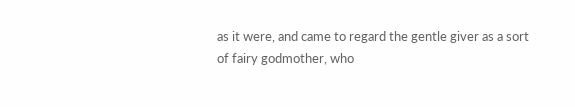as it were, and came to regard the gentle giver as a sort of fairy godmother, who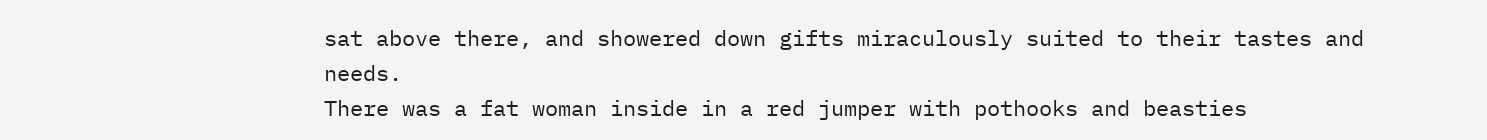sat above there, and showered down gifts miraculously suited to their tastes and needs.
There was a fat woman inside in a red jumper with pothooks and beasties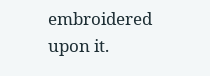embroidered upon it.